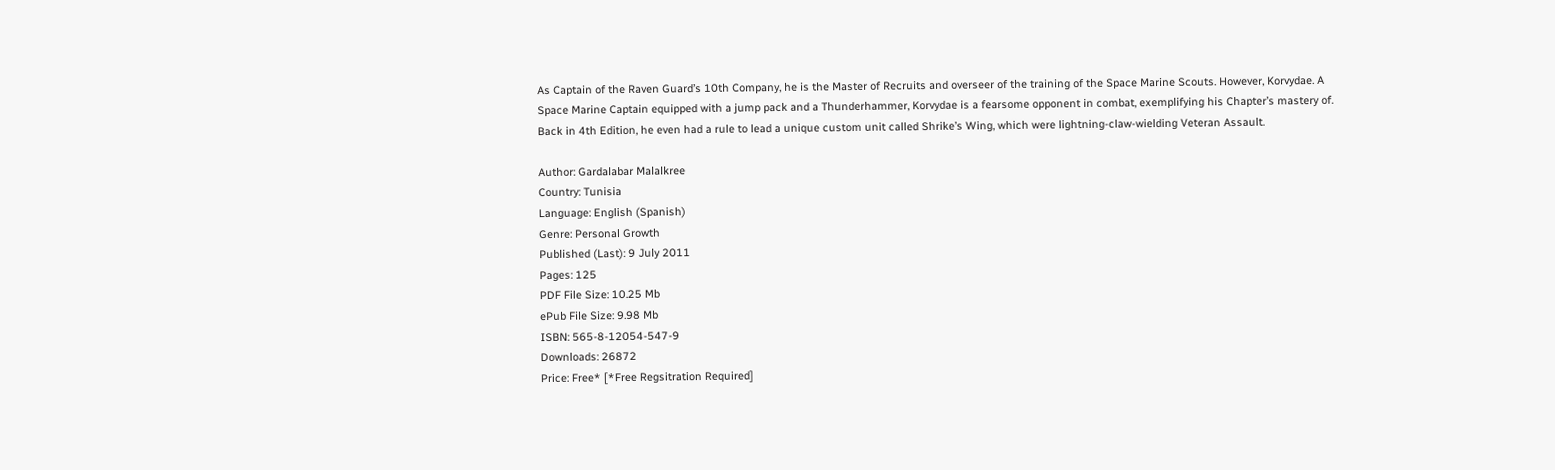As Captain of the Raven Guard’s 10th Company, he is the Master of Recruits and overseer of the training of the Space Marine Scouts. However, Korvydae. A Space Marine Captain equipped with a jump pack and a Thunderhammer, Korvydae is a fearsome opponent in combat, exemplifying his Chapter’s mastery of. Back in 4th Edition, he even had a rule to lead a unique custom unit called Shrike’s Wing, which were lightning-claw-wielding Veteran Assault.

Author: Gardalabar Malalkree
Country: Tunisia
Language: English (Spanish)
Genre: Personal Growth
Published (Last): 9 July 2011
Pages: 125
PDF File Size: 10.25 Mb
ePub File Size: 9.98 Mb
ISBN: 565-8-12054-547-9
Downloads: 26872
Price: Free* [*Free Regsitration Required]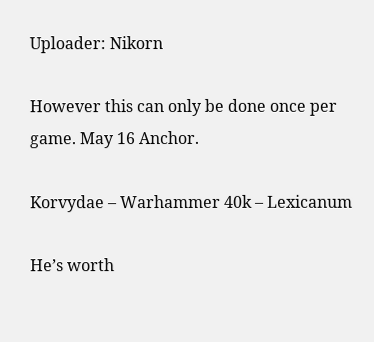Uploader: Nikorn

However this can only be done once per game. May 16 Anchor.

Korvydae – Warhammer 40k – Lexicanum

He’s worth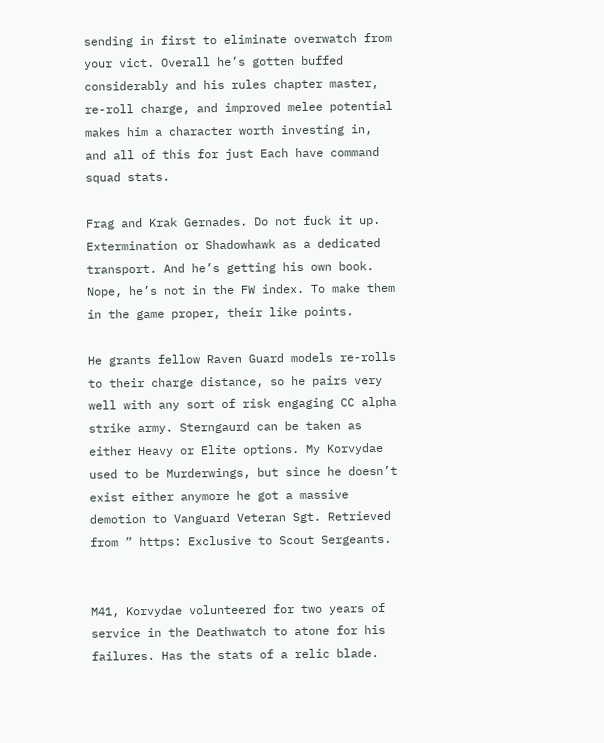sending in first to eliminate overwatch from your vict. Overall he’s gotten buffed considerably and his rules chapter master, re-roll charge, and improved melee potential makes him a character worth investing in, and all of this for just Each have command squad stats.

Frag and Krak Gernades. Do not fuck it up. Extermination or Shadowhawk as a dedicated transport. And he’s getting his own book. Nope, he’s not in the FW index. To make them in the game proper, their like points.

He grants fellow Raven Guard models re-rolls to their charge distance, so he pairs very well with any sort of risk engaging CC alpha strike army. Sterngaurd can be taken as either Heavy or Elite options. My Korvydae used to be Murderwings, but since he doesn’t exist either anymore he got a massive demotion to Vanguard Veteran Sgt. Retrieved from ” https: Exclusive to Scout Sergeants.


M41, Korvydae volunteered for two years of service in the Deathwatch to atone for his failures. Has the stats of a relic blade.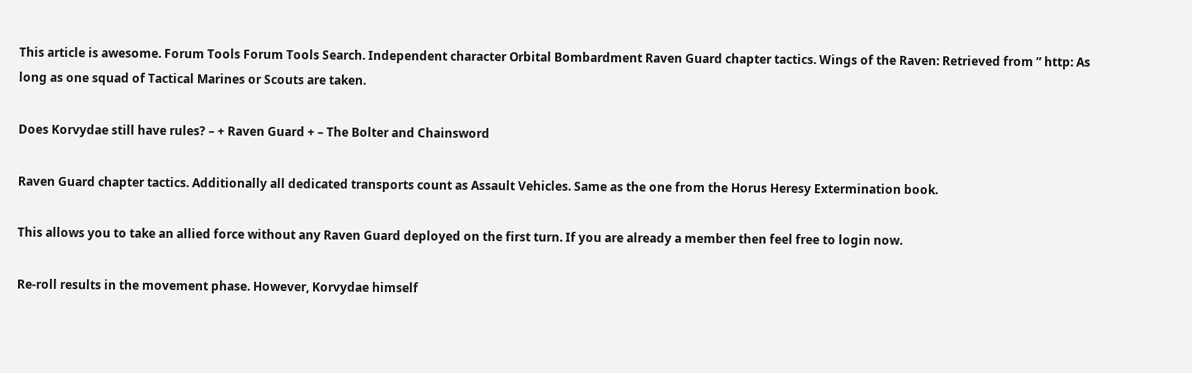This article is awesome. Forum Tools Forum Tools Search. Independent character Orbital Bombardment Raven Guard chapter tactics. Wings of the Raven: Retrieved from ” http: As long as one squad of Tactical Marines or Scouts are taken.

Does Korvydae still have rules? – + Raven Guard + – The Bolter and Chainsword

Raven Guard chapter tactics. Additionally all dedicated transports count as Assault Vehicles. Same as the one from the Horus Heresy Extermination book.

This allows you to take an allied force without any Raven Guard deployed on the first turn. If you are already a member then feel free to login now.

Re-roll results in the movement phase. However, Korvydae himself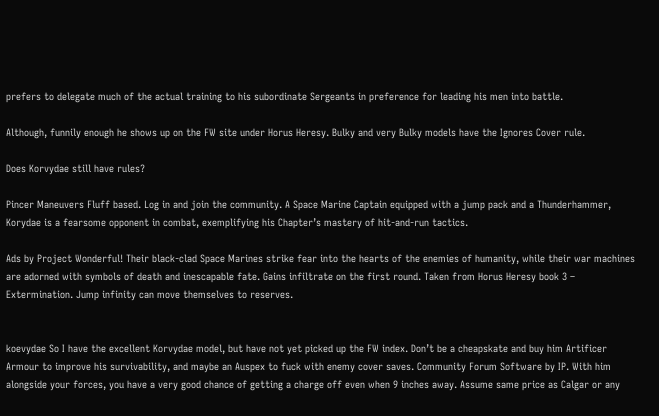prefers to delegate much of the actual training to his subordinate Sergeants in preference for leading his men into battle.

Although, funnily enough he shows up on the FW site under Horus Heresy. Bulky and very Bulky models have the Ignores Cover rule.

Does Korvydae still have rules?

Pincer Maneuvers Fluff based. Log in and join the community. A Space Marine Captain equipped with a jump pack and a Thunderhammer, Korydae is a fearsome opponent in combat, exemplifying his Chapter’s mastery of hit-and-run tactics.

Ads by Project Wonderful! Their black-clad Space Marines strike fear into the hearts of the enemies of humanity, while their war machines are adorned with symbols of death and inescapable fate. Gains infiltrate on the first round. Taken from Horus Heresy book 3 – Extermination. Jump infinity can move themselves to reserves.


koevydae So I have the excellent Korvydae model, but have not yet picked up the FW index. Don’t be a cheapskate and buy him Artificer Armour to improve his survivability, and maybe an Auspex to fuck with enemy cover saves. Community Forum Software by IP. With him alongside your forces, you have a very good chance of getting a charge off even when 9 inches away. Assume same price as Calgar or any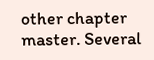other chapter master. Several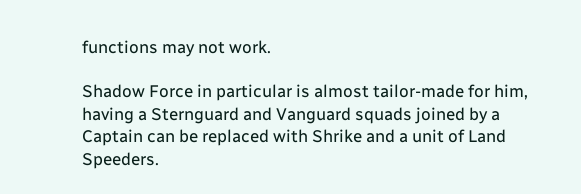functions may not work.

Shadow Force in particular is almost tailor-made for him, having a Sternguard and Vanguard squads joined by a Captain can be replaced with Shrike and a unit of Land Speeders.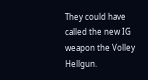They could have called the new IG weapon the Volley Hellgun.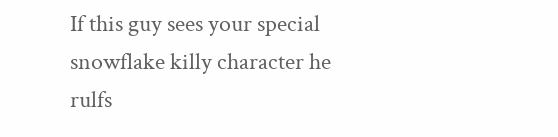If this guy sees your special snowflake killy character he rulfs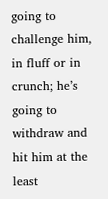going to challenge him, in fluff or in crunch; he’s going to withdraw and hit him at the least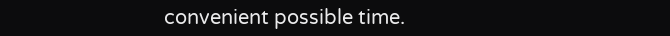convenient possible time.